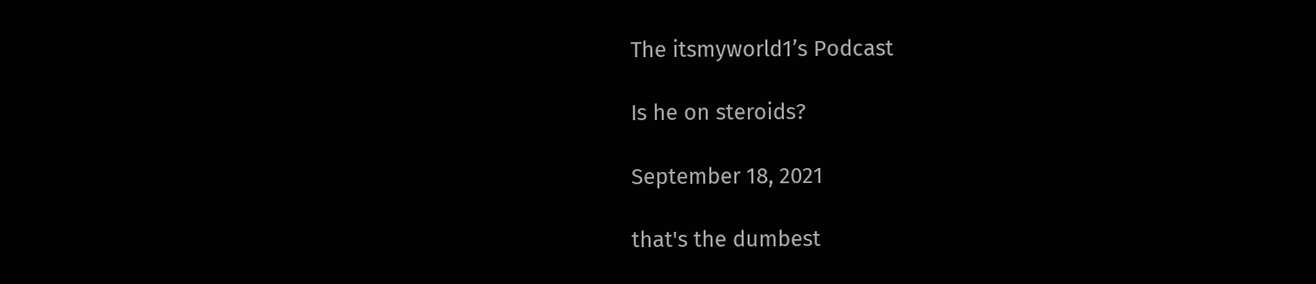The itsmyworld1’s Podcast

Is he on steroids?

September 18, 2021

that's the dumbest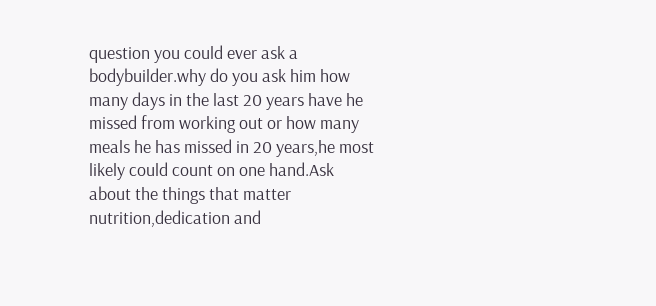question you could ever ask a bodybuilder.why do you ask him how many days in the last 20 years have he missed from working out or how many meals he has missed in 20 years,he most likely could count on one hand.Ask about the things that matter nutrition,dedication and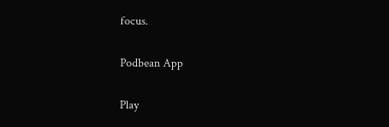focus.

Podbean App

Play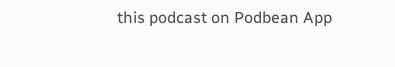this podcast on Podbean App